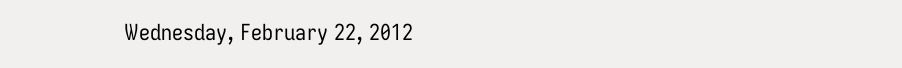Wednesday, February 22, 2012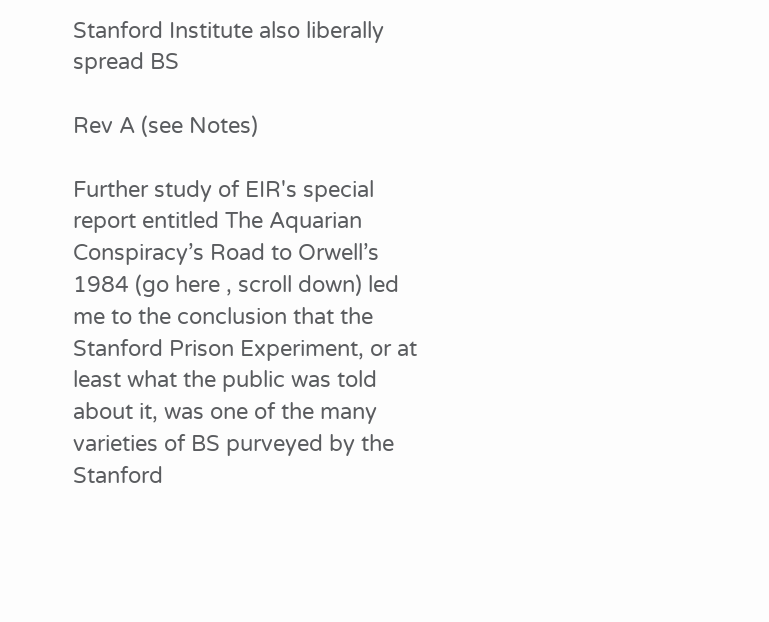Stanford Institute also liberally spread BS

Rev A (see Notes)

Further study of EIR's special report entitled The Aquarian Conspiracy’s Road to Orwell’s 1984 (go here , scroll down) led me to the conclusion that the Stanford Prison Experiment, or at least what the public was told about it, was one of the many varieties of BS purveyed by the Stanford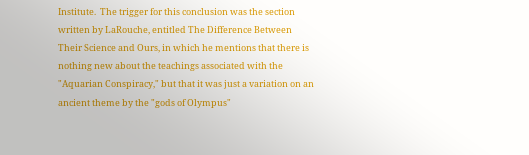Institute.  The trigger for this conclusion was the section written by LaRouche, entitled The Difference Between Their Science and Ours, in which he mentions that there is nothing new about the teachings associated with the "Aquarian Conspiracy," but that it was just a variation on an ancient theme by the "gods of Olympus"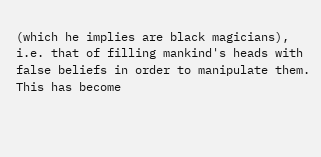(which he implies are black magicians), i.e. that of filling mankind's heads with false beliefs in order to manipulate them.  This has become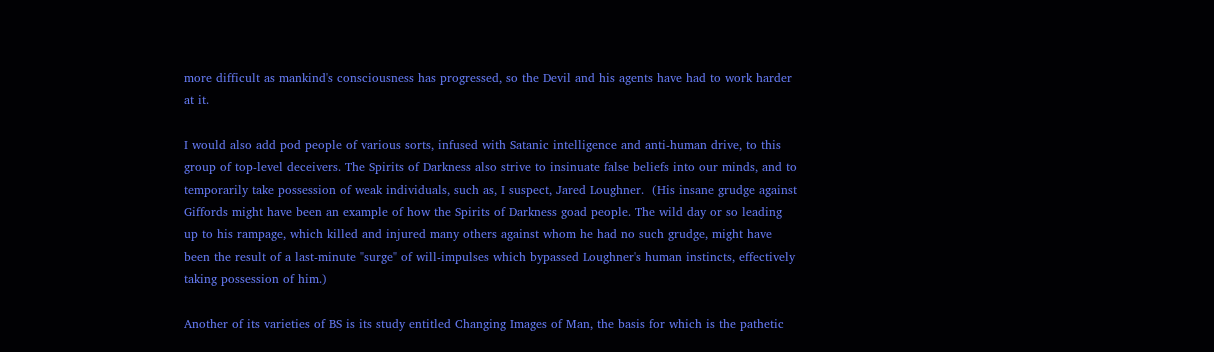more difficult as mankind's consciousness has progressed, so the Devil and his agents have had to work harder at it.

I would also add pod people of various sorts, infused with Satanic intelligence and anti-human drive, to this group of top-level deceivers. The Spirits of Darkness also strive to insinuate false beliefs into our minds, and to temporarily take possession of weak individuals, such as, I suspect, Jared Loughner.  (His insane grudge against Giffords might have been an example of how the Spirits of Darkness goad people. The wild day or so leading up to his rampage, which killed and injured many others against whom he had no such grudge, might have been the result of a last-minute "surge" of will-impulses which bypassed Loughner's human instincts, effectively taking possession of him.)

Another of its varieties of BS is its study entitled Changing Images of Man, the basis for which is the pathetic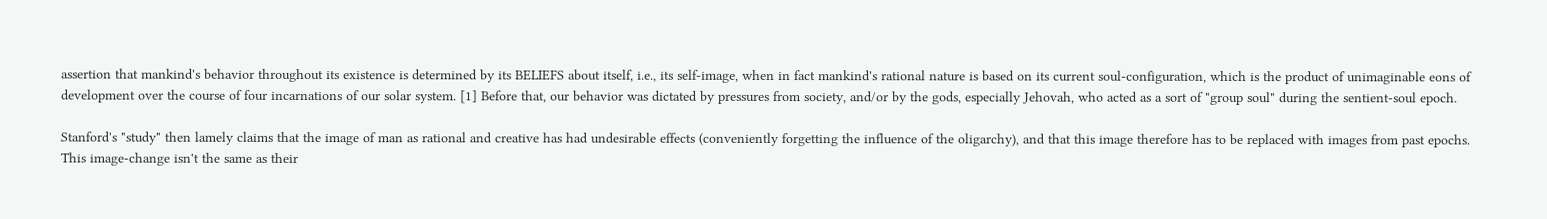assertion that mankind's behavior throughout its existence is determined by its BELIEFS about itself, i.e., its self-image, when in fact mankind's rational nature is based on its current soul-configuration, which is the product of unimaginable eons of development over the course of four incarnations of our solar system. [1] Before that, our behavior was dictated by pressures from society, and/or by the gods, especially Jehovah, who acted as a sort of "group soul" during the sentient-soul epoch.

Stanford's "study" then lamely claims that the image of man as rational and creative has had undesirable effects (conveniently forgetting the influence of the oligarchy), and that this image therefore has to be replaced with images from past epochs.  This image-change isn't the same as their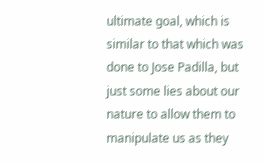ultimate goal, which is similar to that which was done to Jose Padilla, but just some lies about our nature to allow them to manipulate us as they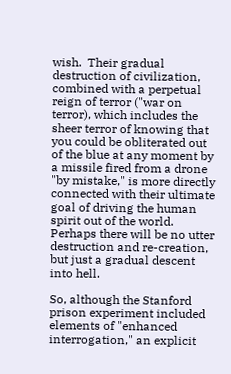wish.  Their gradual destruction of civilization, combined with a perpetual reign of terror ("war on terror), which includes the sheer terror of knowing that you could be obliterated out of the blue at any moment by a missile fired from a drone "by mistake," is more directly connected with their ultimate goal of driving the human spirit out of the world.  Perhaps there will be no utter destruction and re-creation, but just a gradual descent into hell.

So, although the Stanford prison experiment included elements of "enhanced interrogation," an explicit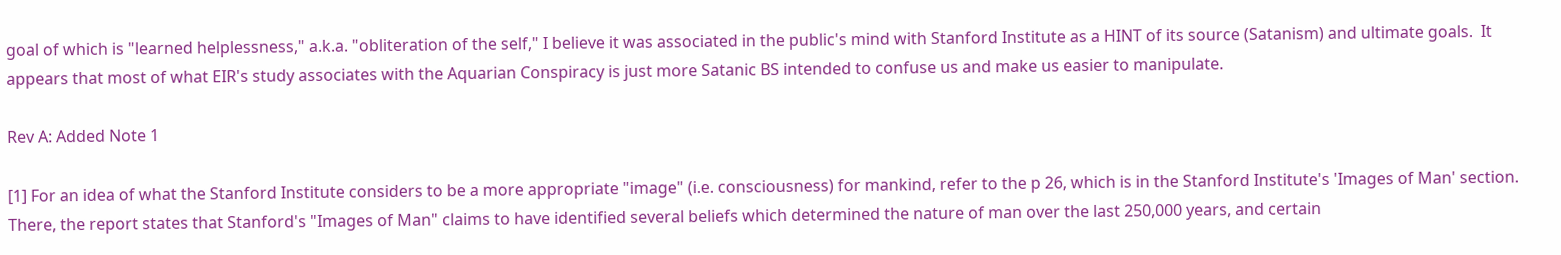goal of which is "learned helplessness," a.k.a. "obliteration of the self," I believe it was associated in the public's mind with Stanford Institute as a HINT of its source (Satanism) and ultimate goals.  It appears that most of what EIR's study associates with the Aquarian Conspiracy is just more Satanic BS intended to confuse us and make us easier to manipulate.

Rev A: Added Note 1

[1] For an idea of what the Stanford Institute considers to be a more appropriate "image" (i.e. consciousness) for mankind, refer to the p 26, which is in the Stanford Institute's 'Images of Man' section. There, the report states that Stanford's "Images of Man" claims to have identified several beliefs which determined the nature of man over the last 250,000 years, and certain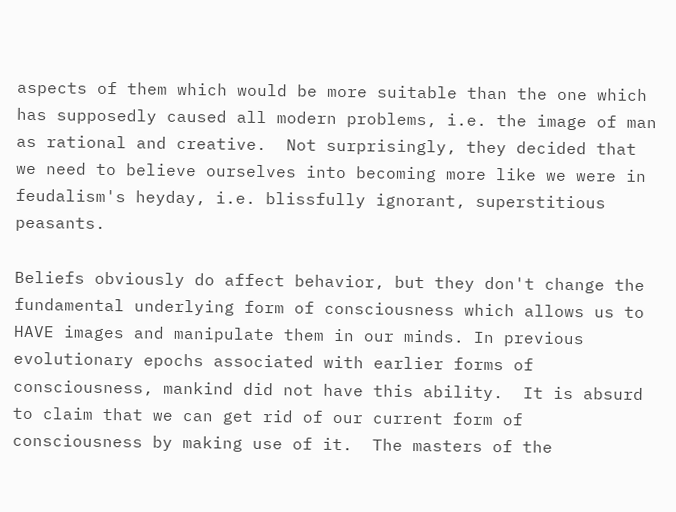aspects of them which would be more suitable than the one which has supposedly caused all modern problems, i.e. the image of man as rational and creative.  Not surprisingly, they decided that we need to believe ourselves into becoming more like we were in feudalism's heyday, i.e. blissfully ignorant, superstitious peasants.

Beliefs obviously do affect behavior, but they don't change the fundamental underlying form of consciousness which allows us to HAVE images and manipulate them in our minds. In previous evolutionary epochs associated with earlier forms of consciousness, mankind did not have this ability.  It is absurd to claim that we can get rid of our current form of consciousness by making use of it.  The masters of the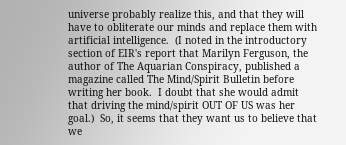universe probably realize this, and that they will have to obliterate our minds and replace them with artificial intelligence.  (I noted in the introductory section of EIR's report that Marilyn Ferguson, the author of The Aquarian Conspiracy, published a magazine called The Mind/Spirit Bulletin before writing her book.  I doubt that she would admit that driving the mind/spirit OUT OF US was her goal.)  So, it seems that they want us to believe that we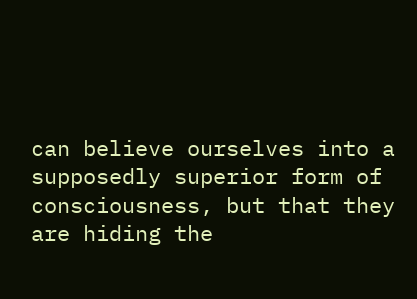can believe ourselves into a supposedly superior form of consciousness, but that they are hiding the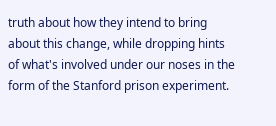truth about how they intend to bring about this change, while dropping hints of what's involved under our noses in the form of the Stanford prison experiment.